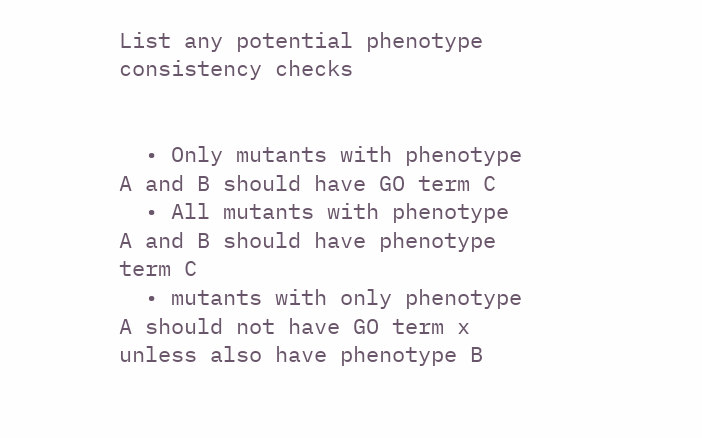List any potential phenotype consistency checks


  • Only mutants with phenotype A and B should have GO term C
  • All mutants with phenotype A and B should have phenotype term C
  • mutants with only phenotype A should not have GO term x unless also have phenotype B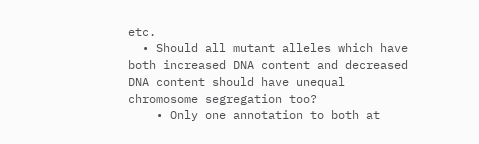etc.
  • Should all mutant alleles which have both increased DNA content and decreased DNA content should have unequal chromosome segregation too?
    • Only one annotation to both at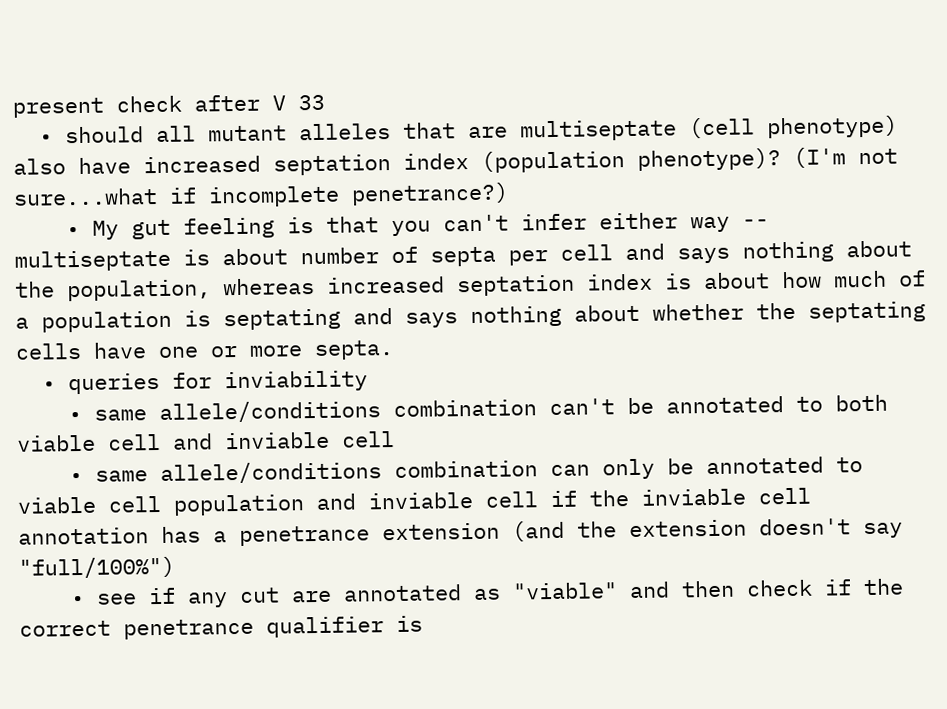present check after V 33
  • should all mutant alleles that are multiseptate (cell phenotype) also have increased septation index (population phenotype)? (I'm not sure...what if incomplete penetrance?)
    • My gut feeling is that you can't infer either way -- multiseptate is about number of septa per cell and says nothing about the population, whereas increased septation index is about how much of a population is septating and says nothing about whether the septating cells have one or more septa.
  • queries for inviability
    • same allele/conditions combination can't be annotated to both viable cell and inviable cell
    • same allele/conditions combination can only be annotated to viable cell population and inviable cell if the inviable cell annotation has a penetrance extension (and the extension doesn't say "full/100%")
    • see if any cut are annotated as "viable" and then check if the correct penetrance qualifier is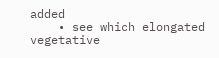added
    • see which elongated vegetative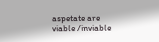aspetate are viable /inviable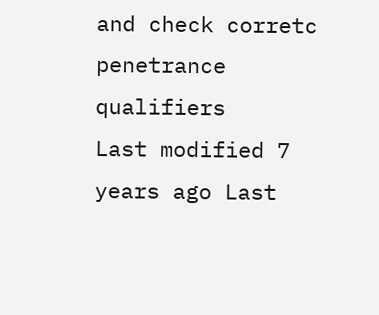and check corretc penetrance qualifiers
Last modified 7 years ago Last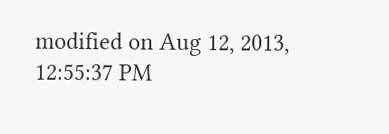modified on Aug 12, 2013, 12:55:37 PM